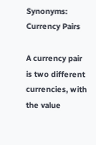Synonyms: Currency Pairs

A currency pair is two different currencies, with the value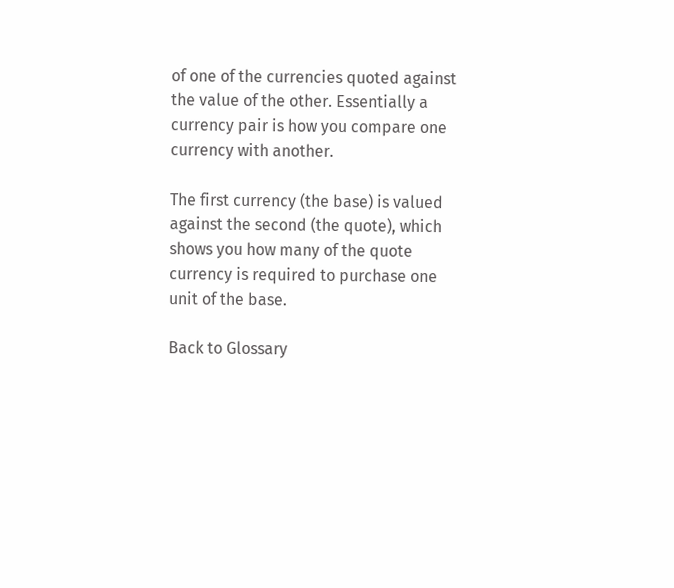of one of the currencies quoted against the value of the other. Essentially a currency pair is how you compare one currency with another.

The first currency (the base) is valued against the second (the quote), which shows you how many of the quote currency is required to purchase one unit of the base.

Back to Glossary